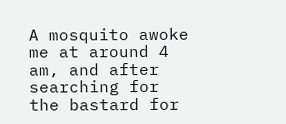A mosquito awoke me at around 4 am, and after searching for the bastard for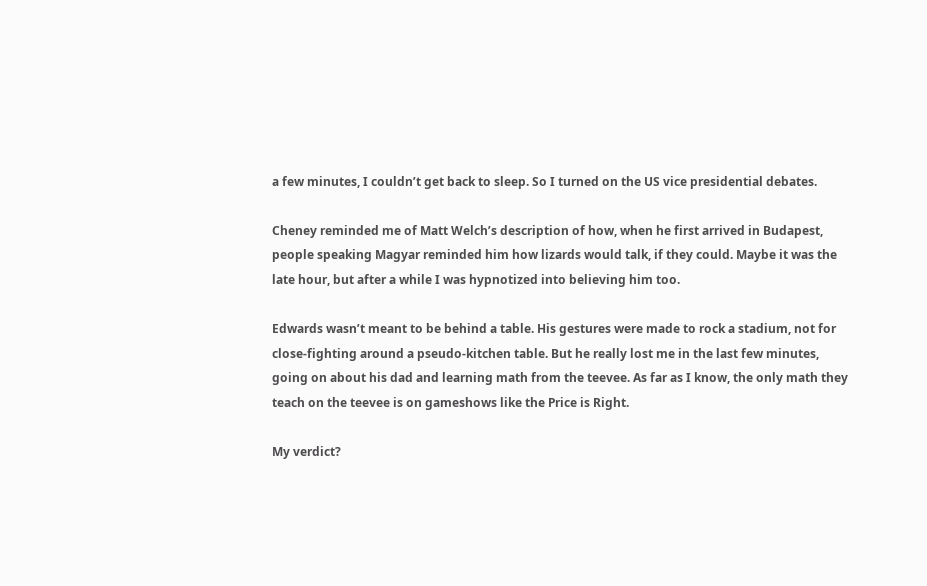a few minutes, I couldn’t get back to sleep. So I turned on the US vice presidential debates.

Cheney reminded me of Matt Welch’s description of how, when he first arrived in Budapest, people speaking Magyar reminded him how lizards would talk, if they could. Maybe it was the late hour, but after a while I was hypnotized into believing him too.

Edwards wasn’t meant to be behind a table. His gestures were made to rock a stadium, not for close-fighting around a pseudo-kitchen table. But he really lost me in the last few minutes, going on about his dad and learning math from the teevee. As far as I know, the only math they teach on the teevee is on gameshows like the Price is Right.

My verdict?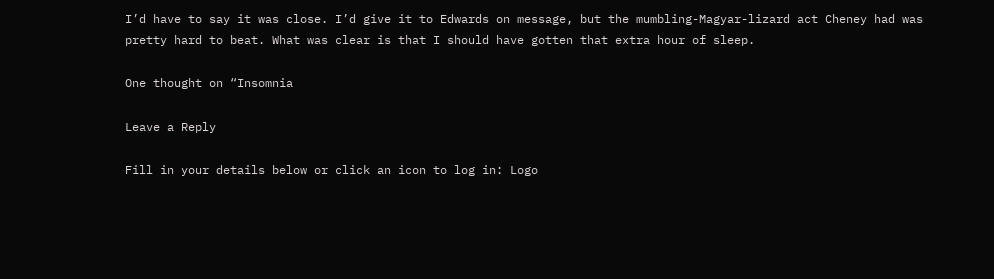I’d have to say it was close. I’d give it to Edwards on message, but the mumbling-Magyar-lizard act Cheney had was pretty hard to beat. What was clear is that I should have gotten that extra hour of sleep.

One thought on “Insomnia

Leave a Reply

Fill in your details below or click an icon to log in: Logo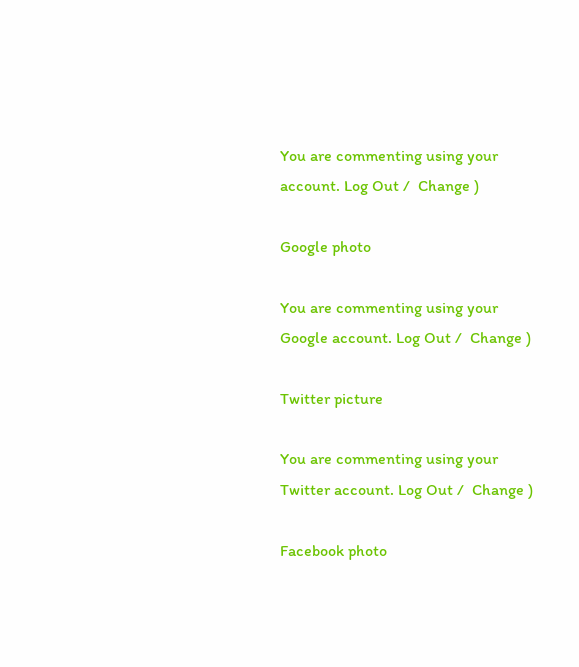You are commenting using your account. Log Out /  Change )

Google photo

You are commenting using your Google account. Log Out /  Change )

Twitter picture

You are commenting using your Twitter account. Log Out /  Change )

Facebook photo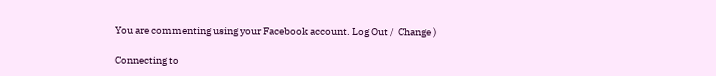You are commenting using your Facebook account. Log Out /  Change )

Connecting to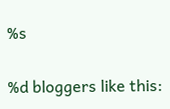%s

%d bloggers like this: